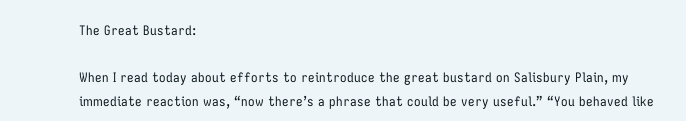The Great Bustard:

When I read today about efforts to reintroduce the great bustard on Salisbury Plain, my immediate reaction was, “now there’s a phrase that could be very useful.” “You behaved like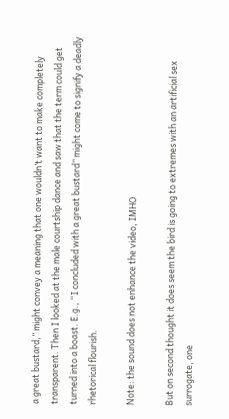a great bustard,” might convey a meaning that one wouldn’t want to make completely transparent. Then I looked at the male courtship dance and saw that the term could get turned into a boast. E.g., “I concluded with a great bustard” might come to signify a deadly rhetorical flourish.

Note: the sound does not enhance the video, IMHO

But on second thought it does seem the bird is going to extremes with an artificial sex surrogate, one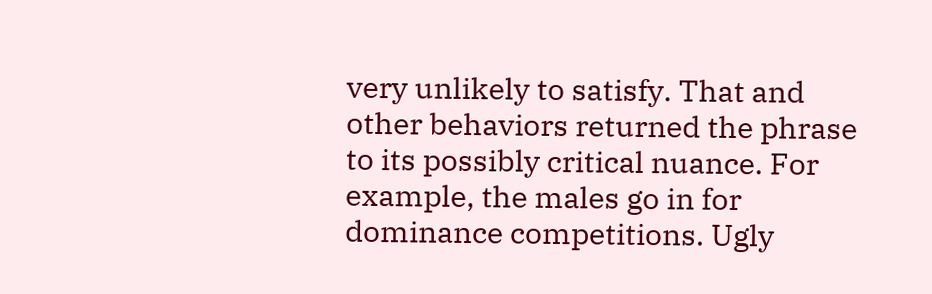very unlikely to satisfy. That and other behaviors returned the phrase to its possibly critical nuance. For example, the males go in for dominance competitions. Ugly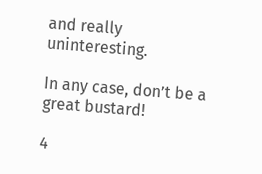and really uninteresting.

In any case, don’t be a great bustard!

4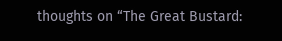thoughts on “The Great Bustard: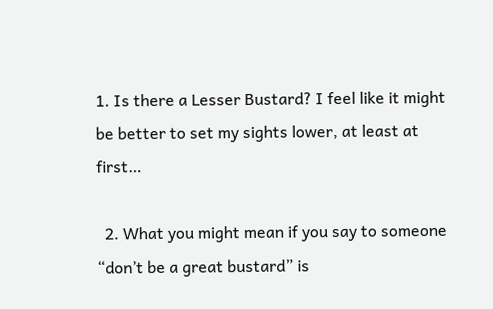1. Is there a Lesser Bustard? I feel like it might be better to set my sights lower, at least at first…

  2. What you might mean if you say to someone “don’t be a great bustard” is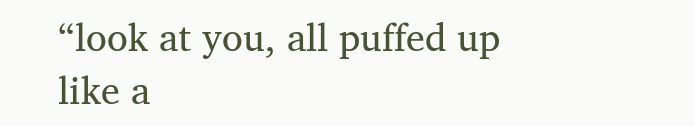“look at you, all puffed up like a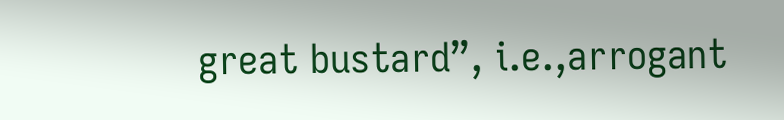great bustard”, i.e.,arrogant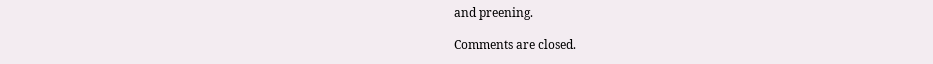and preening.

Comments are closed.